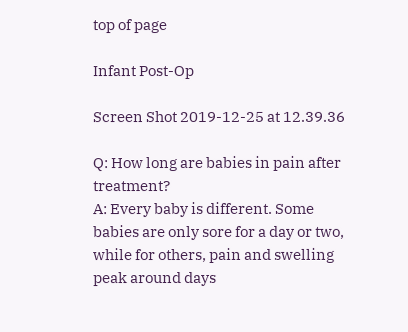top of page

Infant Post-Op

Screen Shot 2019-12-25 at 12.39.36

Q: How long are babies in pain after treatment?
A: Every baby is different. Some babies are only sore for a day or two, while for others, pain and swelling peak around days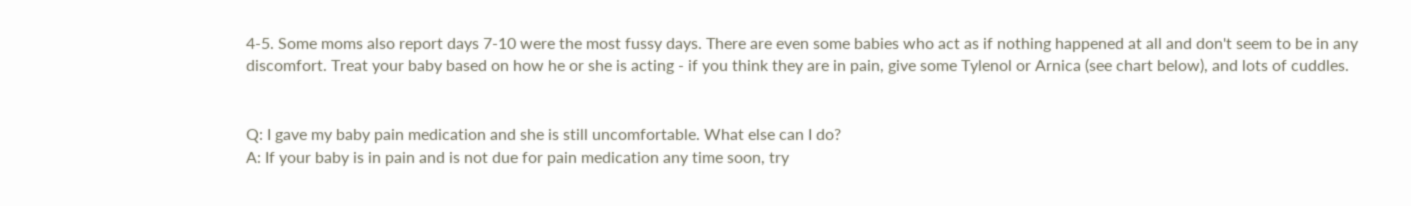4-5. Some moms also report days 7-10 were the most fussy days. There are even some babies who act as if nothing happened at all and don't seem to be in any discomfort. Treat your baby based on how he or she is acting - if you think they are in pain, give some Tylenol or Arnica (see chart below), and lots of cuddles.


Q: I gave my baby pain medication and she is still uncomfortable. What else can I do?
A: If your baby is in pain and is not due for pain medication any time soon, try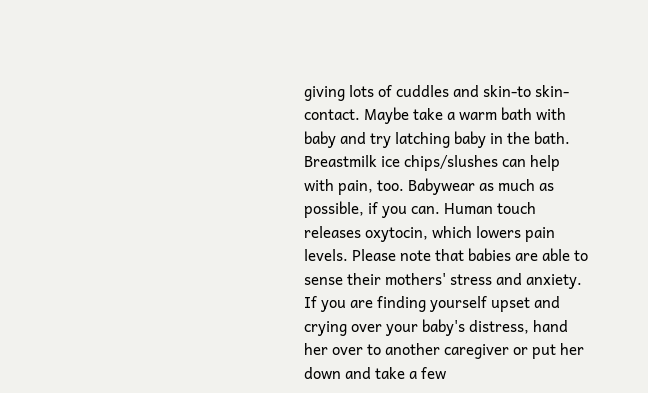giving lots of cuddles and skin-to skin-contact. Maybe take a warm bath with baby and try latching baby in the bath. Breastmilk ice chips/slushes can help with pain, too. Babywear as much as possible, if you can. Human touch releases oxytocin, which lowers pain levels. Please note that babies are able to sense their mothers' stress and anxiety. If you are finding yourself upset and crying over your baby's distress, hand her over to another caregiver or put her down and take a few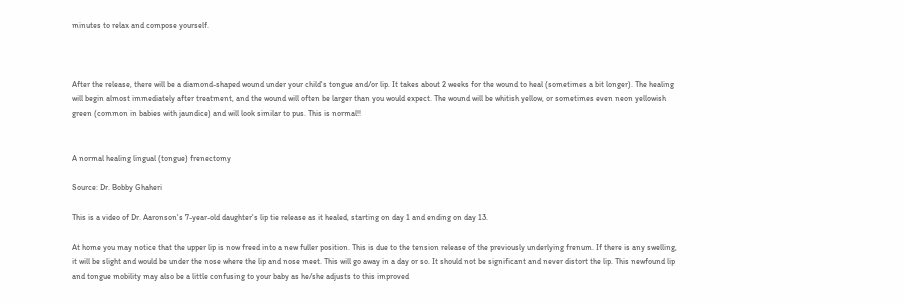minutes to relax and compose yourself.



After the release, there will be a diamond-shaped wound under your child's tongue and/or lip. It takes about 2 weeks for the wound to heal (sometimes a bit longer). The healing will begin almost immediately after treatment, and the wound will often be larger than you would expect. The wound will be whitish yellow, or sometimes even neon yellowish green (common in babies with jaundice) and will look similar to pus. This is normal!!


A normal healing lingual (tongue) frenectomy

Source: Dr. Bobby Ghaheri

This is a video of Dr. Aaronson's 7-year-old daughter's lip tie release as it healed, starting on day 1 and ending on day 13.

At home you may notice that the upper lip is now freed into a new fuller position. This is due to the tension release of the previously underlying frenum. If there is any swelling, it will be slight and would be under the nose where the lip and nose meet. This will go away in a day or so. It should not be significant and never distort the lip. This newfound lip and tongue mobility may also be a little confusing to your baby as he/she adjusts to this improved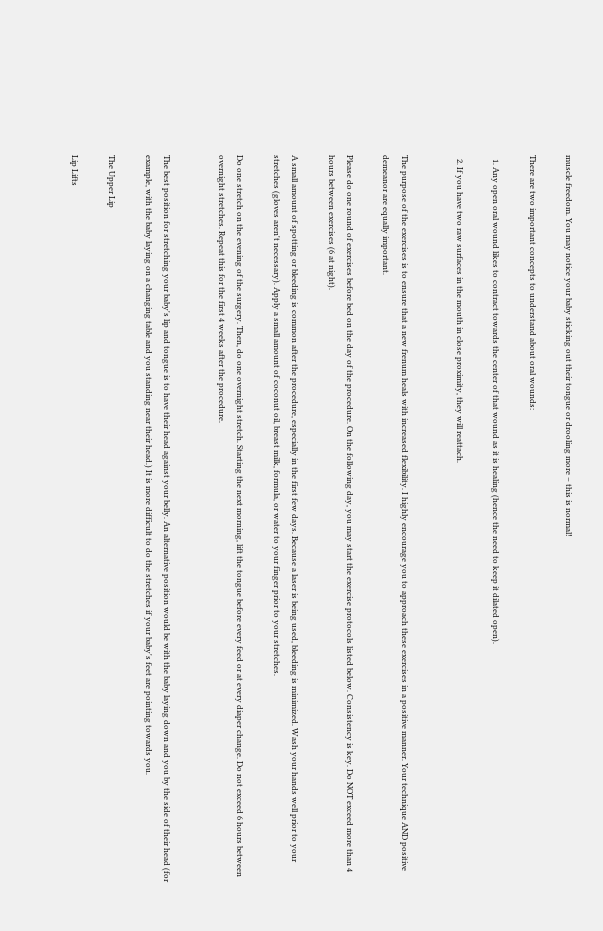muscle freedom. You may notice your baby sticking out their tongue or drooling more – this is normal!

There are two important concepts to understand about oral wounds:

  1. Any open oral wound likes to contract towards the center of that wound as it is healing (hence the need to keep it dilated open).

  2. If you have two raw surfaces in the mouth in close proximity, they will reattach.


The purpose of the exercises is to ensure that a new frenum heals with increased flexibility. I highly encourage you to approach these exercises in a positive manner. Your technique AND positive demeanor are equally important.

Please do one round of exercises before bed on the day of the procedure. On the following day, you may start the exercise protocols listed below. Consistency is key. Do NOT exceed more than 4 hours between exercises (6 at night).

A small amount of spotting or bleeding is common after the procedure, especially in the first few days. Because a laser is being used, bleeding is minimized. Wash your hands well prior to your stretches (gloves aren't necessary). Apply a small amount of coconut oil, breast milk, formula, or water to your finger prior to your stretches.

Do one stretch on the evening of the surgery. Then, do one overnight stretch. Starting the next morning, lift the tongue before every feed or at every diaper change. Do not exceed 6 hours between overnight stretches. Repeat this for the first 4 weeks after the procedure.


The best position for stretching your baby's lip and tongue is to have their head against your belly. An alternative position would be with the baby laying down and you by the side of their head (for example, with the baby laying on a changing table and you standing near their head.) It is more difficult to do the stretches if your baby's feet are pointing towards you.

The Upper Lip

Lip Lifts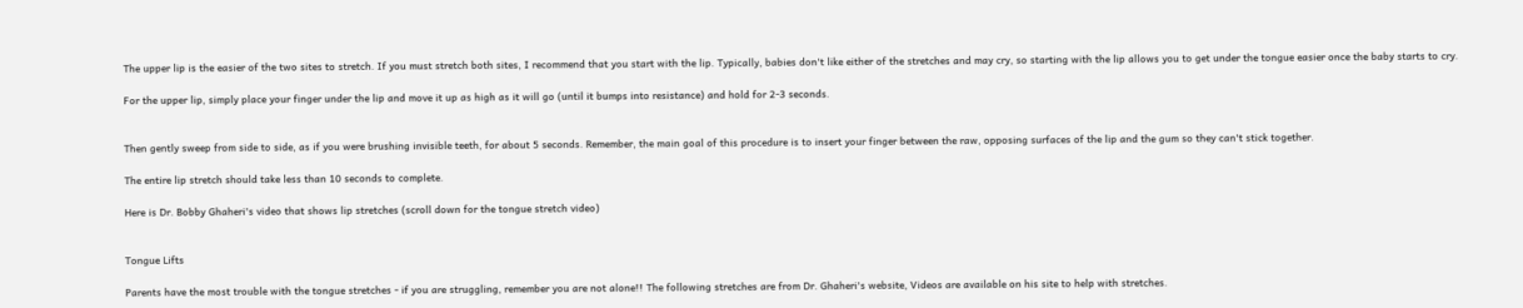The upper lip is the easier of the two sites to stretch. If you must stretch both sites, I recommend that you start with the lip. Typically, babies don't like either of the stretches and may cry, so starting with the lip allows you to get under the tongue easier once the baby starts to cry.

For the upper lip, simply place your finger under the lip and move it up as high as it will go (until it bumps into resistance) and hold for 2-3 seconds.


Then gently sweep from side to side, as if you were brushing invisible teeth, for about 5 seconds. Remember, the main goal of this procedure is to insert your finger between the raw, opposing surfaces of the lip and the gum so they can't stick together.

The entire lip stretch should take less than 10 seconds to complete.

Here is Dr. Bobby Ghaheri's video that shows lip stretches (scroll down for the tongue stretch video)


Tongue Lifts

Parents have the most trouble with the tongue stretches - if you are struggling, remember you are not alone!! The following stretches are from Dr. Ghaheri's website, Videos are available on his site to help with stretches.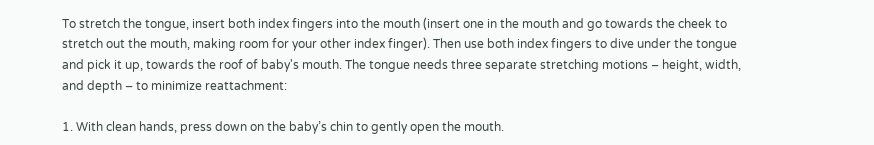To stretch the tongue, insert both index fingers into the mouth (insert one in the mouth and go towards the cheek to stretch out the mouth, making room for your other index finger). Then use both index fingers to dive under the tongue and pick it up, towards the roof of baby's mouth. The tongue needs three separate stretching motions – height, width, and depth – to minimize reattachment:

1. With clean hands, press down on the baby’s chin to gently open the mouth.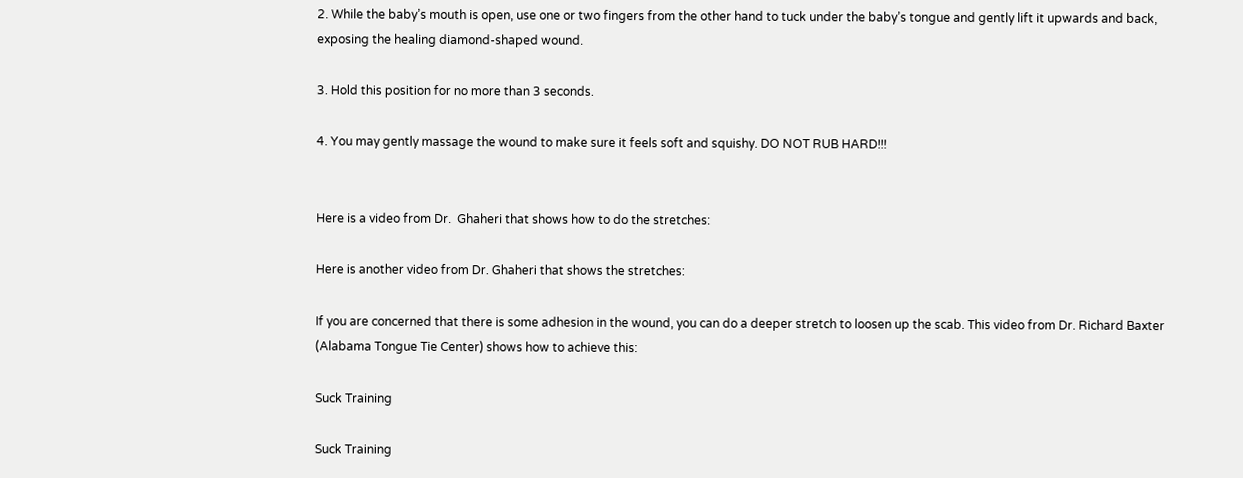2. While the baby’s mouth is open, use one or two fingers from the other hand to tuck under the baby’s tongue and gently lift it upwards and back, exposing the healing diamond-shaped wound.

3. Hold this position for no more than 3 seconds.

4. You may gently massage the wound to make sure it feels soft and squishy. DO NOT RUB HARD!!!


Here is a video from Dr.  Ghaheri that shows how to do the stretches:

Here is another video from Dr. Ghaheri that shows the stretches:

If you are concerned that there is some adhesion in the wound, you can do a deeper stretch to loosen up the scab. This video from Dr. Richard Baxter (Alabama Tongue Tie Center) shows how to achieve this:

Suck Training

Suck Training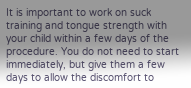It is important to work on suck training and tongue strength with your child within a few days of the procedure. You do not need to start immediately, but give them a few days to allow the discomfort to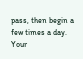pass, then begin a few times a day. Your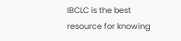IBCLC is the best resource for knowing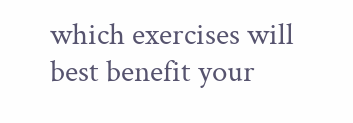which exercises will best benefit your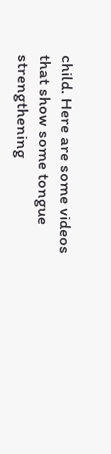child. Here are some videos that show some tongue strengthening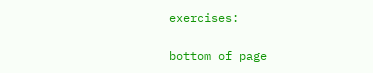exercises:

bottom of page